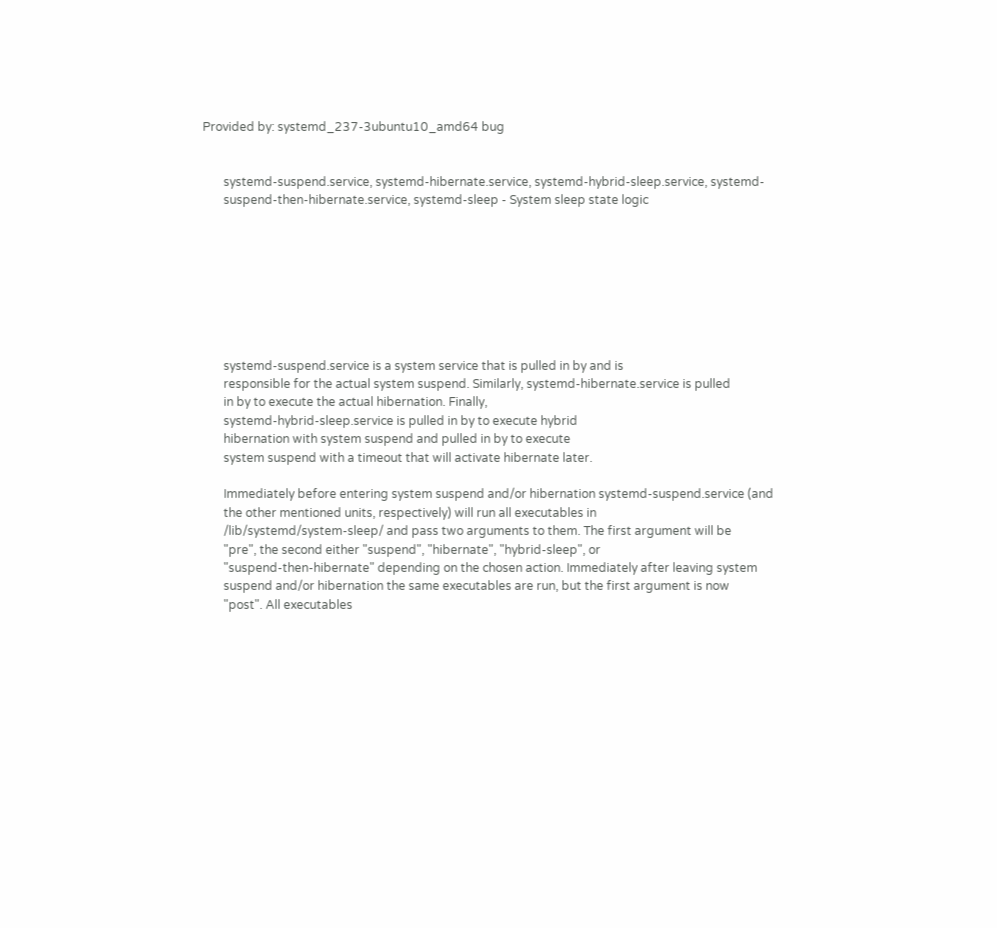Provided by: systemd_237-3ubuntu10_amd64 bug


       systemd-suspend.service, systemd-hibernate.service, systemd-hybrid-sleep.service, systemd-
       suspend-then-hibernate.service, systemd-sleep - System sleep state logic








       systemd-suspend.service is a system service that is pulled in by and is
       responsible for the actual system suspend. Similarly, systemd-hibernate.service is pulled
       in by to execute the actual hibernation. Finally,
       systemd-hybrid-sleep.service is pulled in by to execute hybrid
       hibernation with system suspend and pulled in by to execute
       system suspend with a timeout that will activate hibernate later.

       Immediately before entering system suspend and/or hibernation systemd-suspend.service (and
       the other mentioned units, respectively) will run all executables in
       /lib/systemd/system-sleep/ and pass two arguments to them. The first argument will be
       "pre", the second either "suspend", "hibernate", "hybrid-sleep", or
       "suspend-then-hibernate" depending on the chosen action. Immediately after leaving system
       suspend and/or hibernation the same executables are run, but the first argument is now
       "post". All executables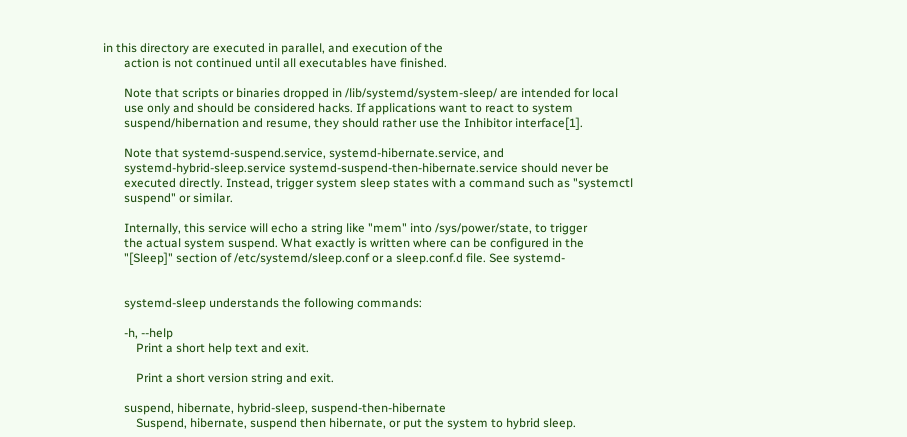in this directory are executed in parallel, and execution of the
       action is not continued until all executables have finished.

       Note that scripts or binaries dropped in /lib/systemd/system-sleep/ are intended for local
       use only and should be considered hacks. If applications want to react to system
       suspend/hibernation and resume, they should rather use the Inhibitor interface[1].

       Note that systemd-suspend.service, systemd-hibernate.service, and
       systemd-hybrid-sleep.service systemd-suspend-then-hibernate.service should never be
       executed directly. Instead, trigger system sleep states with a command such as "systemctl
       suspend" or similar.

       Internally, this service will echo a string like "mem" into /sys/power/state, to trigger
       the actual system suspend. What exactly is written where can be configured in the
       "[Sleep]" section of /etc/systemd/sleep.conf or a sleep.conf.d file. See systemd-


       systemd-sleep understands the following commands:

       -h, --help
           Print a short help text and exit.

           Print a short version string and exit.

       suspend, hibernate, hybrid-sleep, suspend-then-hibernate
           Suspend, hibernate, suspend then hibernate, or put the system to hybrid sleep.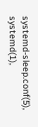systemd-sleep.conf(5), systemd(1),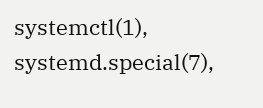systemctl(1), systemd.special(7),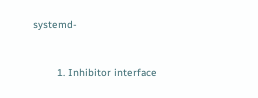systemd-


        1. Inhibitor interface